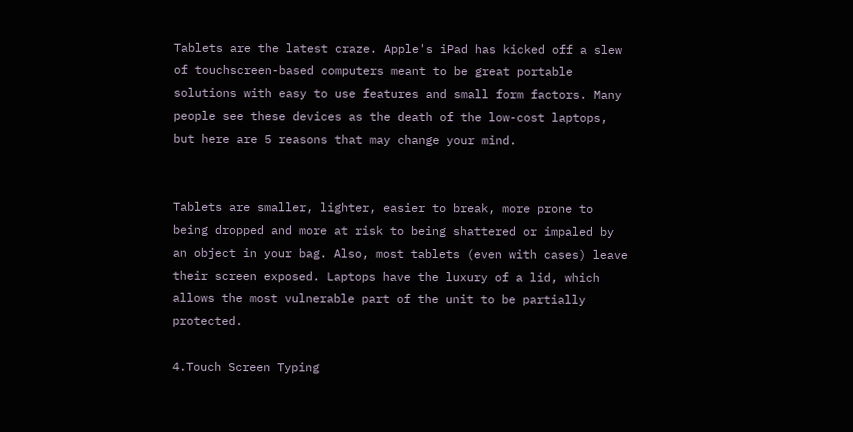Tablets are the latest craze. Apple's iPad has kicked off a slew of touchscreen-based computers meant to be great portable solutions with easy to use features and small form factors. Many people see these devices as the death of the low-cost laptops, but here are 5 reasons that may change your mind.


Tablets are smaller, lighter, easier to break, more prone to being dropped and more at risk to being shattered or impaled by an object in your bag. Also, most tablets (even with cases) leave their screen exposed. Laptops have the luxury of a lid, which allows the most vulnerable part of the unit to be partially protected.

4.Touch Screen Typing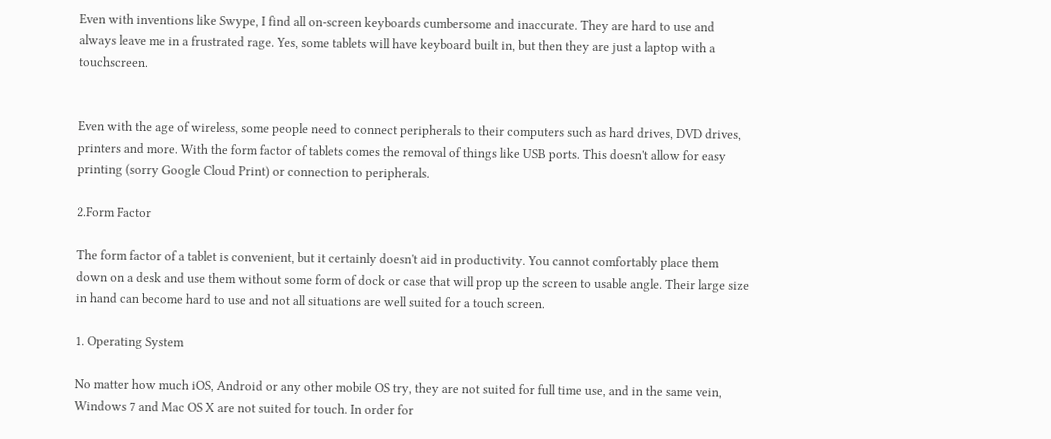Even with inventions like Swype, I find all on-screen keyboards cumbersome and inaccurate. They are hard to use and always leave me in a frustrated rage. Yes, some tablets will have keyboard built in, but then they are just a laptop with a touchscreen.


Even with the age of wireless, some people need to connect peripherals to their computers such as hard drives, DVD drives, printers and more. With the form factor of tablets comes the removal of things like USB ports. This doesn't allow for easy printing (sorry Google Cloud Print) or connection to peripherals.

2.Form Factor

The form factor of a tablet is convenient, but it certainly doesn't aid in productivity. You cannot comfortably place them down on a desk and use them without some form of dock or case that will prop up the screen to usable angle. Their large size in hand can become hard to use and not all situations are well suited for a touch screen.

1. Operating System

No matter how much iOS, Android or any other mobile OS try, they are not suited for full time use, and in the same vein, Windows 7 and Mac OS X are not suited for touch. In order for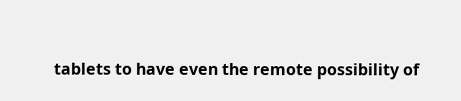tablets to have even the remote possibility of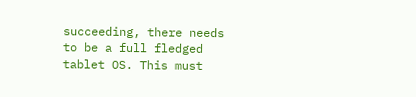succeeding, there needs to be a full fledged tablet OS. This must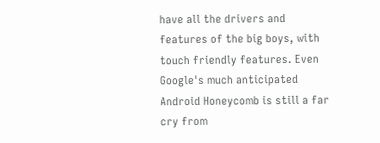have all the drivers and features of the big boys, with touch friendly features. Even Google's much anticipated Android Honeycomb is still a far cry from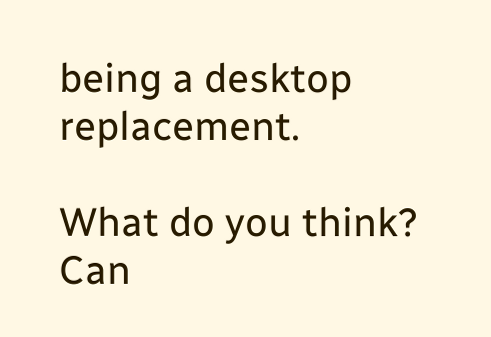being a desktop replacement.

What do you think? Can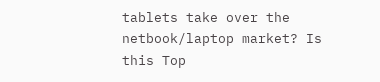tablets take over the netbook/laptop market? Is this Top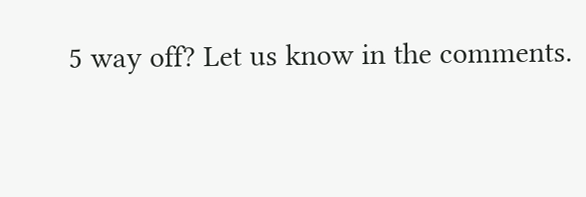5 way off? Let us know in the comments.